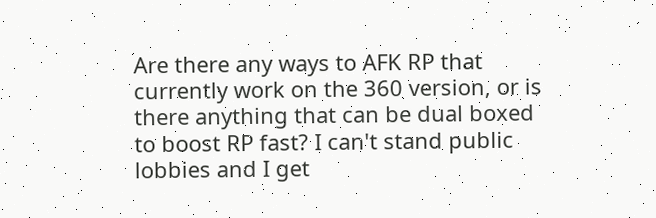Are there any ways to AFK RP that currently work on the 360 version, or is there anything that can be dual boxed to boost RP fast? I can't stand public lobbies and I get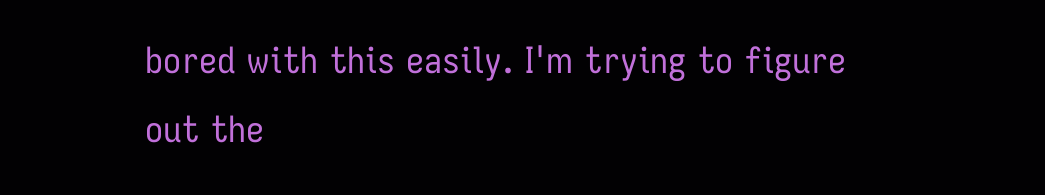bored with this easily. I'm trying to figure out the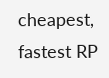cheapest, fastest RP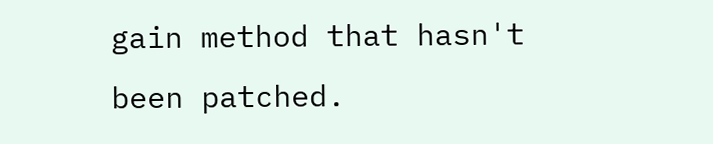gain method that hasn't been patched.